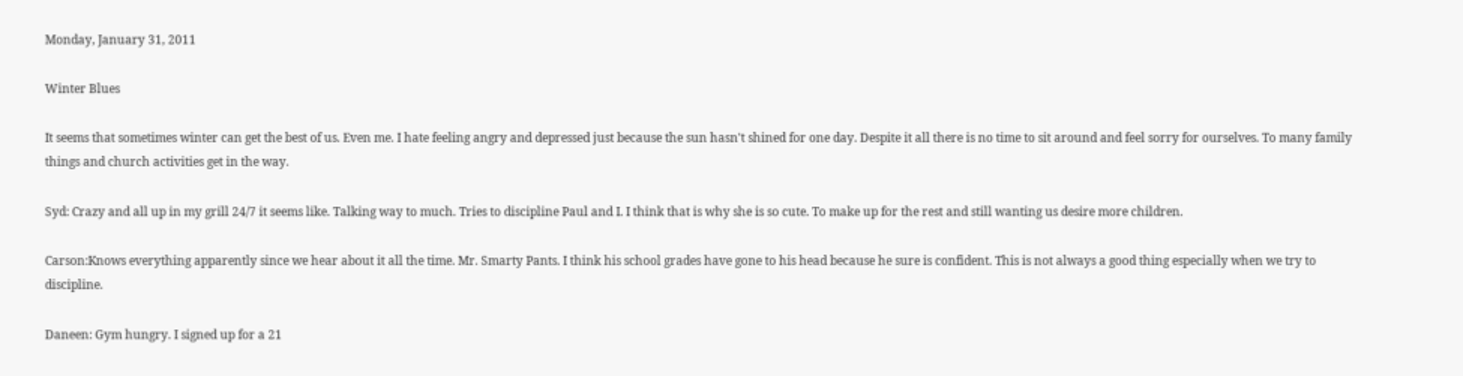Monday, January 31, 2011

Winter Blues

It seems that sometimes winter can get the best of us. Even me. I hate feeling angry and depressed just because the sun hasn't shined for one day. Despite it all there is no time to sit around and feel sorry for ourselves. To many family things and church activities get in the way.

Syd: Crazy and all up in my grill 24/7 it seems like. Talking way to much. Tries to discipline Paul and I. I think that is why she is so cute. To make up for the rest and still wanting us desire more children.

Carson:Knows everything apparently since we hear about it all the time. Mr. Smarty Pants. I think his school grades have gone to his head because he sure is confident. This is not always a good thing especially when we try to discipline.

Daneen: Gym hungry. I signed up for a 21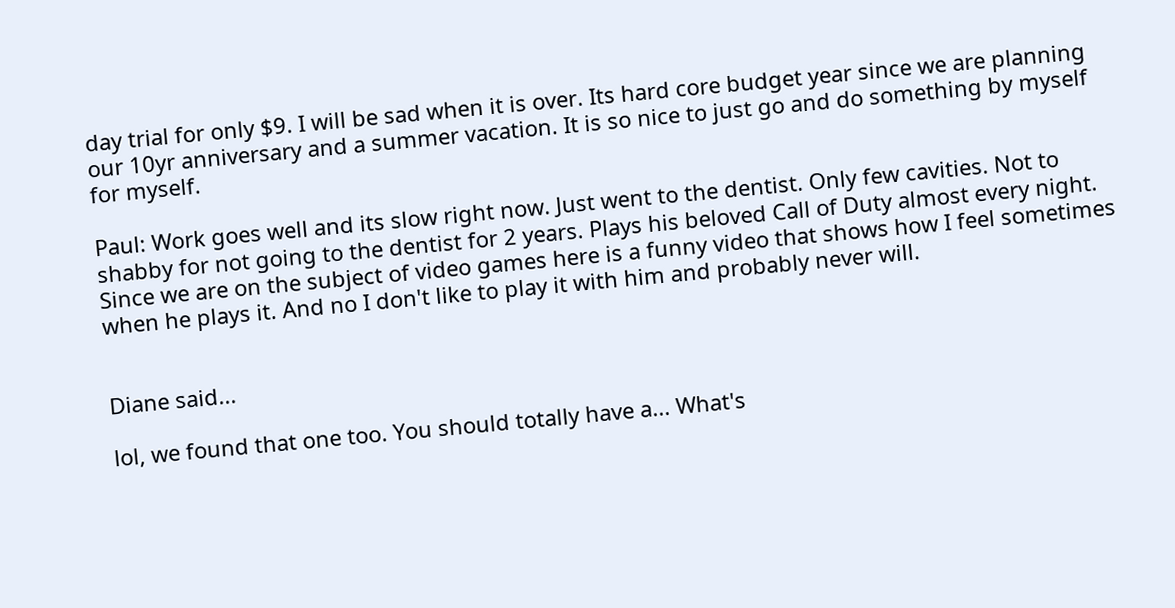day trial for only $9. I will be sad when it is over. Its hard core budget year since we are planning our 10yr anniversary and a summer vacation. It is so nice to just go and do something by myself for myself.

Paul: Work goes well and its slow right now. Just went to the dentist. Only few cavities. Not to shabby for not going to the dentist for 2 years. Plays his beloved Call of Duty almost every night.
Since we are on the subject of video games here is a funny video that shows how I feel sometimes when he plays it. And no I don't like to play it with him and probably never will.


Diane said...

lol, we found that one too. You should totally have a... What's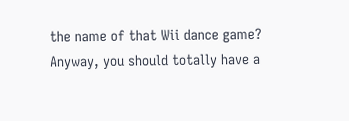the name of that Wii dance game? Anyway, you should totally have a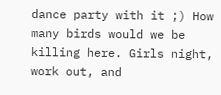dance party with it ;) How many birds would we be killing here. Girls night, work out, and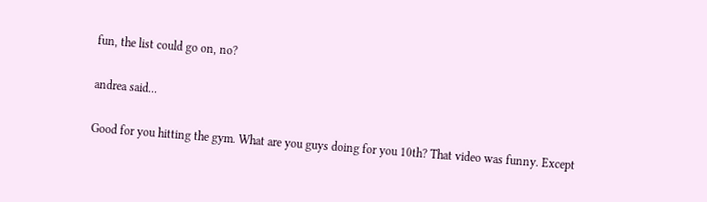fun, the list could go on, no?

andrea said...

Good for you hitting the gym. What are you guys doing for you 10th? That video was funny. Except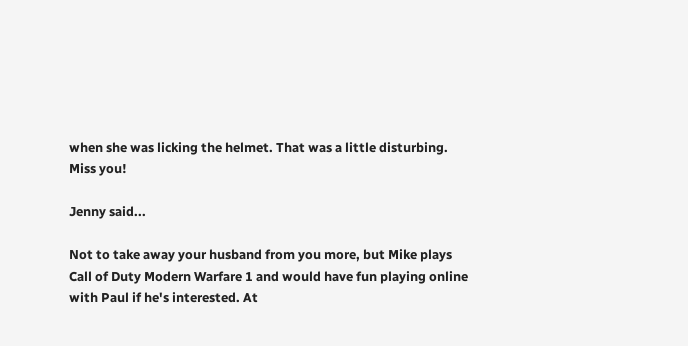when she was licking the helmet. That was a little disturbing. Miss you!

Jenny said...

Not to take away your husband from you more, but Mike plays Call of Duty Modern Warfare 1 and would have fun playing online with Paul if he's interested. At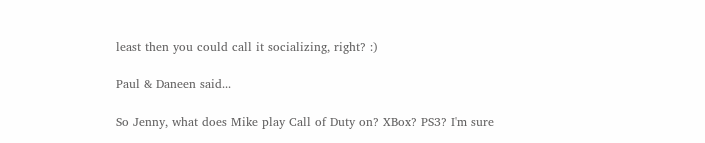least then you could call it socializing, right? :)

Paul & Daneen said...

So Jenny, what does Mike play Call of Duty on? XBox? PS3? I'm sure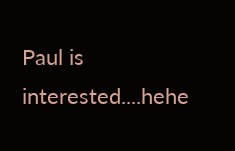Paul is interested....hehe